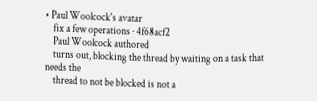• Paul Woolcock's avatar
    fix a few operations · 4f68acf2
    Paul Woolcock authored
    turns out, blocking the thread by waiting on a task that needs the
    thread to not be blocked is not a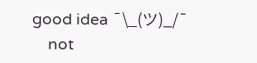good idea ¯\_(ツ)_/¯
    not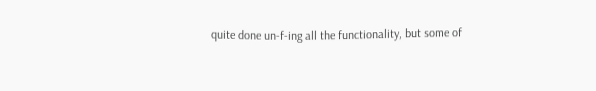quite done un-f-ing all the functionality, but some of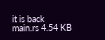it is back
main.rs 4.54 KB